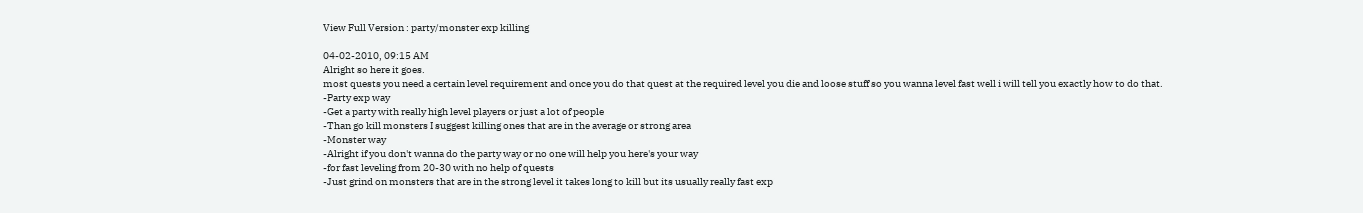View Full Version : party/monster exp killing

04-02-2010, 09:15 AM
Alright so here it goes.
most quests you need a certain level requirement and once you do that quest at the required level you die and loose stuff so you wanna level fast well i will tell you exactly how to do that.
-Party exp way
-Get a party with really high level players or just a lot of people
-Than go kill monsters I suggest killing ones that are in the average or strong area
-Monster way
-Alright if you don't wanna do the party way or no one will help you here's your way
-for fast leveling from 20-30 with no help of quests
-Just grind on monsters that are in the strong level it takes long to kill but its usually really fast exp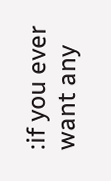:if you ever want any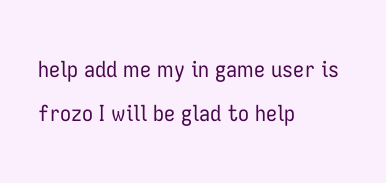help add me my in game user is frozo I will be glad to help